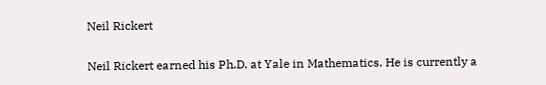Neil Rickert

Neil Rickert earned his Ph.D. at Yale in Mathematics. He is currently a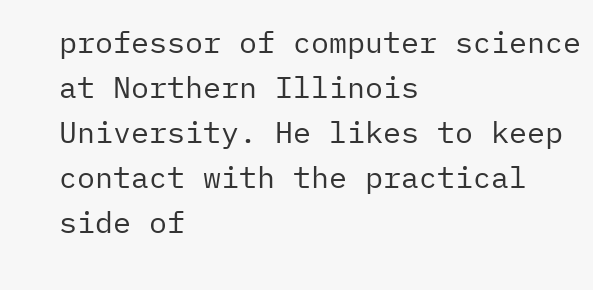professor of computer science at Northern Illinois University. He likes to keep contact with the practical side of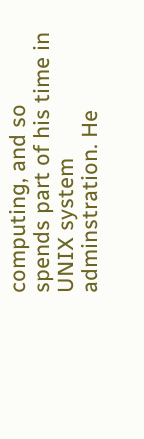computing, and so spends part of his time in UNIX system adminstration. He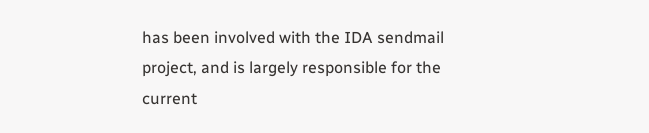has been involved with the IDA sendmail project, and is largely responsible for the current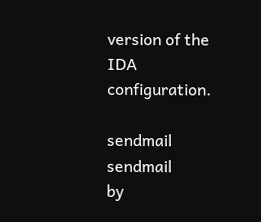version of the IDA configuration.

sendmail sendmail
by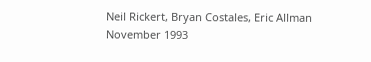Neil Rickert, Bryan Costales, Eric Allman
November 1993